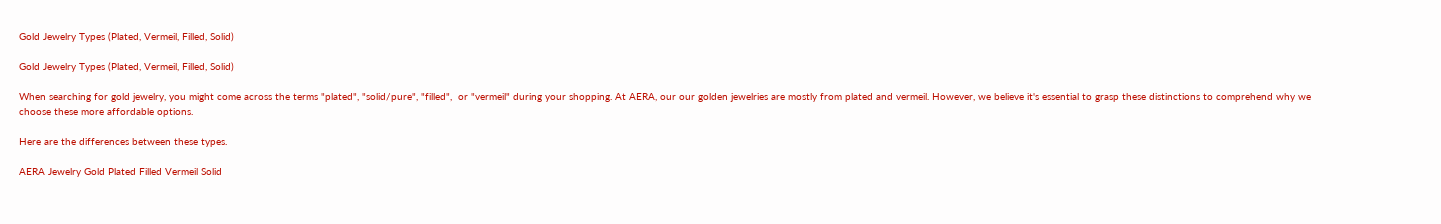Gold Jewelry Types (Plated, Vermeil, Filled, Solid)

Gold Jewelry Types (Plated, Vermeil, Filled, Solid)

When searching for gold jewelry, you might come across the terms "plated", "solid/pure", "filled",  or "vermeil" during your shopping. At AERA, our our golden jewelries are mostly from plated and vermeil. However, we believe it's essential to grasp these distinctions to comprehend why we choose these more affordable options.

Here are the differences between these types.

AERA Jewelry Gold Plated Filled Vermeil Solid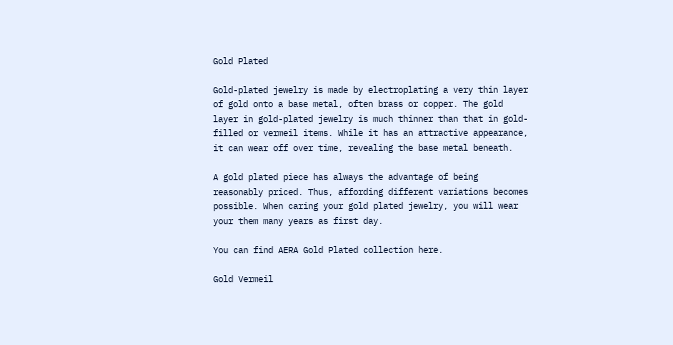Gold Plated

Gold-plated jewelry is made by electroplating a very thin layer of gold onto a base metal, often brass or copper. The gold layer in gold-plated jewelry is much thinner than that in gold-filled or vermeil items. While it has an attractive appearance, it can wear off over time, revealing the base metal beneath.

A gold plated piece has always the advantage of being reasonably priced. Thus, affording different variations becomes possible. When caring your gold plated jewelry, you will wear your them many years as first day.

You can find AERA Gold Plated collection here.

Gold Vermeil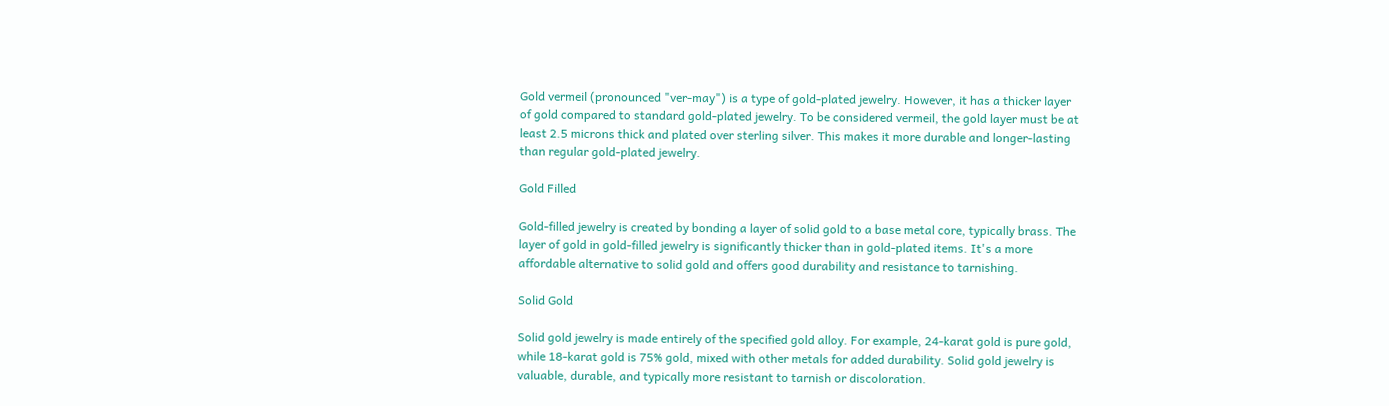Gold vermeil (pronounced "ver-may") is a type of gold-plated jewelry. However, it has a thicker layer of gold compared to standard gold-plated jewelry. To be considered vermeil, the gold layer must be at least 2.5 microns thick and plated over sterling silver. This makes it more durable and longer-lasting than regular gold-plated jewelry.

Gold Filled

Gold-filled jewelry is created by bonding a layer of solid gold to a base metal core, typically brass. The layer of gold in gold-filled jewelry is significantly thicker than in gold-plated items. It's a more affordable alternative to solid gold and offers good durability and resistance to tarnishing.

Solid Gold

Solid gold jewelry is made entirely of the specified gold alloy. For example, 24-karat gold is pure gold, while 18-karat gold is 75% gold, mixed with other metals for added durability. Solid gold jewelry is valuable, durable, and typically more resistant to tarnish or discoloration.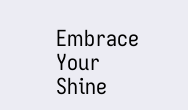Embrace Your Shine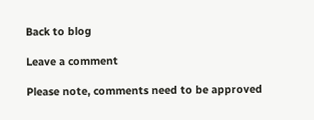Back to blog

Leave a comment

Please note, comments need to be approved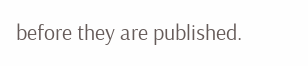before they are published.